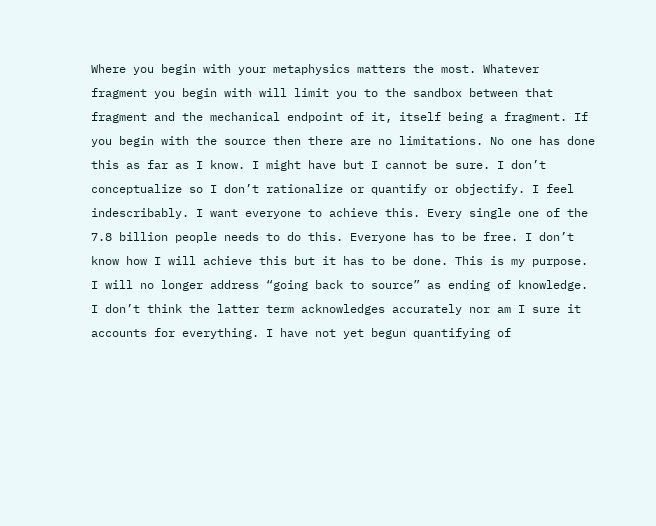Where you begin with your metaphysics matters the most. Whatever fragment you begin with will limit you to the sandbox between that fragment and the mechanical endpoint of it, itself being a fragment. If you begin with the source then there are no limitations. No one has done this as far as I know. I might have but I cannot be sure. I don’t conceptualize so I don’t rationalize or quantify or objectify. I feel indescribably. I want everyone to achieve this. Every single one of the 7.8 billion people needs to do this. Everyone has to be free. I don’t know how I will achieve this but it has to be done. This is my purpose. I will no longer address “going back to source” as ending of knowledge. I don’t think the latter term acknowledges accurately nor am I sure it accounts for everything. I have not yet begun quantifying of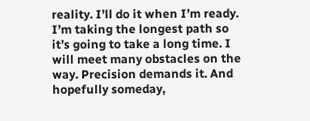reality. I’ll do it when I’m ready. I’m taking the longest path so it’s going to take a long time. I will meet many obstacles on the way. Precision demands it. And hopefully someday,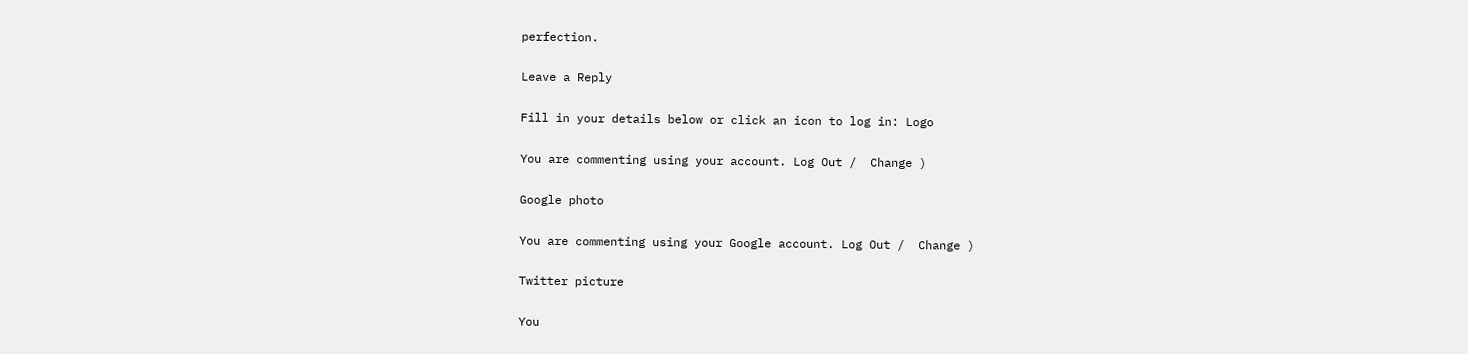perfection.

Leave a Reply

Fill in your details below or click an icon to log in: Logo

You are commenting using your account. Log Out /  Change )

Google photo

You are commenting using your Google account. Log Out /  Change )

Twitter picture

You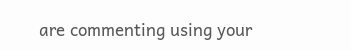are commenting using your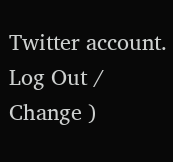Twitter account. Log Out /  Change )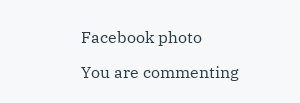Facebook photo

You are commenting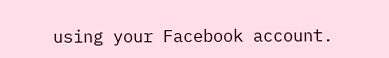using your Facebook account.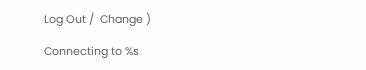Log Out /  Change )

Connecting to %s